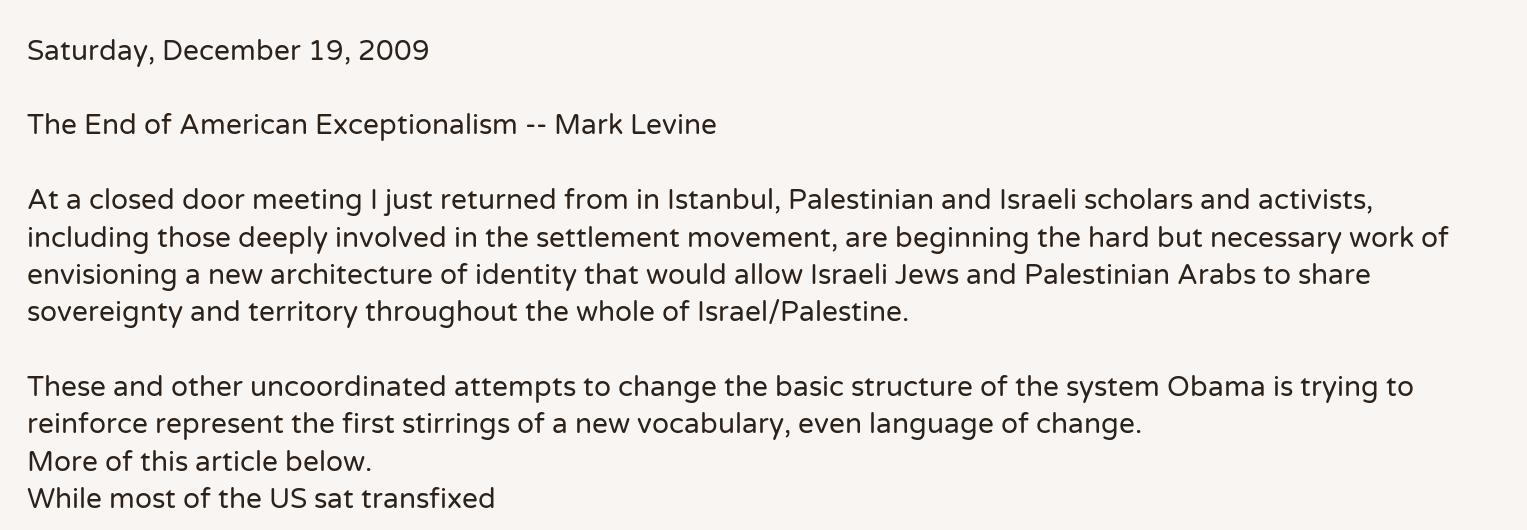Saturday, December 19, 2009

The End of American Exceptionalism -- Mark Levine

At a closed door meeting I just returned from in Istanbul, Palestinian and Israeli scholars and activists, including those deeply involved in the settlement movement, are beginning the hard but necessary work of envisioning a new architecture of identity that would allow Israeli Jews and Palestinian Arabs to share sovereignty and territory throughout the whole of Israel/Palestine.

These and other uncoordinated attempts to change the basic structure of the system Obama is trying to reinforce represent the first stirrings of a new vocabulary, even language of change.
More of this article below.
While most of the US sat transfixed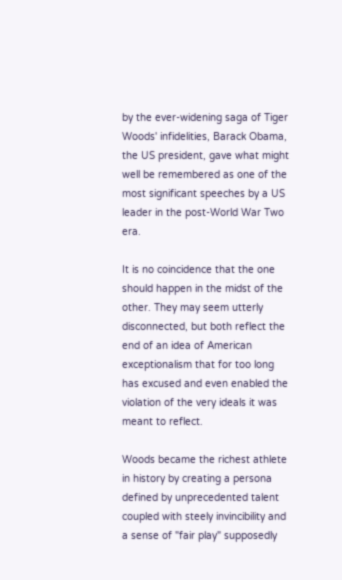by the ever-widening saga of Tiger Woods' infidelities, Barack Obama, the US president, gave what might well be remembered as one of the most significant speeches by a US leader in the post-World War Two era.

It is no coincidence that the one should happen in the midst of the other. They may seem utterly disconnected, but both reflect the end of an idea of American exceptionalism that for too long has excused and even enabled the violation of the very ideals it was meant to reflect.

Woods became the richest athlete in history by creating a persona defined by unprecedented talent coupled with steely invincibility and a sense of "fair play" supposedly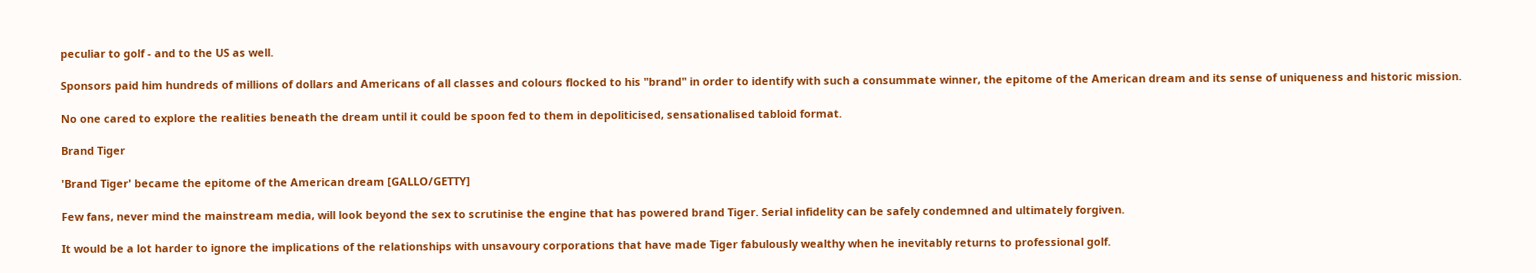peculiar to golf - and to the US as well.

Sponsors paid him hundreds of millions of dollars and Americans of all classes and colours flocked to his "brand" in order to identify with such a consummate winner, the epitome of the American dream and its sense of uniqueness and historic mission.

No one cared to explore the realities beneath the dream until it could be spoon fed to them in depoliticised, sensationalised tabloid format.

Brand Tiger

'Brand Tiger' became the epitome of the American dream [GALLO/GETTY]

Few fans, never mind the mainstream media, will look beyond the sex to scrutinise the engine that has powered brand Tiger. Serial infidelity can be safely condemned and ultimately forgiven.

It would be a lot harder to ignore the implications of the relationships with unsavoury corporations that have made Tiger fabulously wealthy when he inevitably returns to professional golf.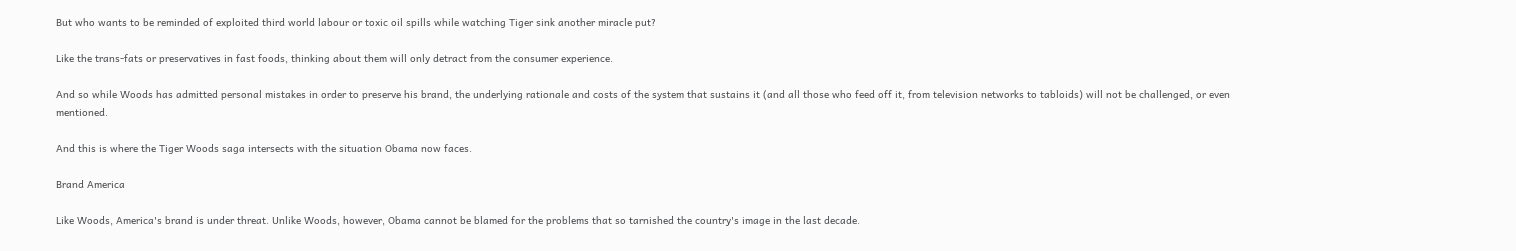But who wants to be reminded of exploited third world labour or toxic oil spills while watching Tiger sink another miracle put?

Like the trans-fats or preservatives in fast foods, thinking about them will only detract from the consumer experience.

And so while Woods has admitted personal mistakes in order to preserve his brand, the underlying rationale and costs of the system that sustains it (and all those who feed off it, from television networks to tabloids) will not be challenged, or even mentioned.

And this is where the Tiger Woods saga intersects with the situation Obama now faces.

Brand America

Like Woods, America's brand is under threat. Unlike Woods, however, Obama cannot be blamed for the problems that so tarnished the country's image in the last decade.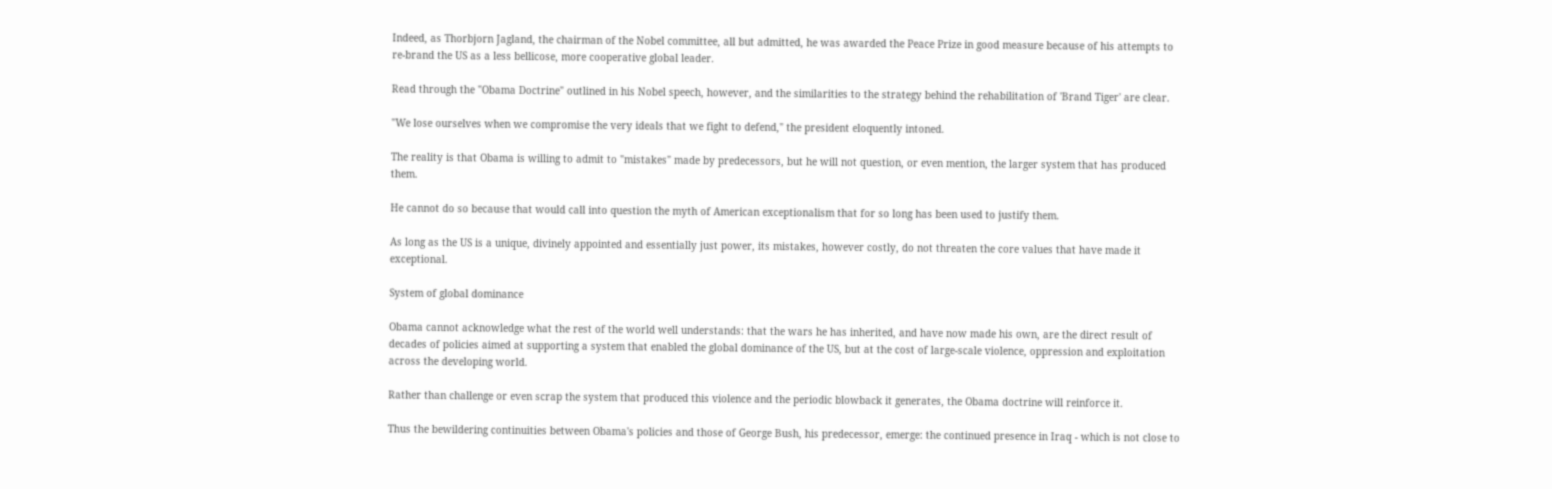Indeed, as Thorbjorn Jagland, the chairman of the Nobel committee, all but admitted, he was awarded the Peace Prize in good measure because of his attempts to re-brand the US as a less bellicose, more cooperative global leader.

Read through the "Obama Doctrine" outlined in his Nobel speech, however, and the similarities to the strategy behind the rehabilitation of 'Brand Tiger' are clear.

"We lose ourselves when we compromise the very ideals that we fight to defend," the president eloquently intoned.

The reality is that Obama is willing to admit to "mistakes" made by predecessors, but he will not question, or even mention, the larger system that has produced them.

He cannot do so because that would call into question the myth of American exceptionalism that for so long has been used to justify them.

As long as the US is a unique, divinely appointed and essentially just power, its mistakes, however costly, do not threaten the core values that have made it exceptional.

System of global dominance

Obama cannot acknowledge what the rest of the world well understands: that the wars he has inherited, and have now made his own, are the direct result of decades of policies aimed at supporting a system that enabled the global dominance of the US, but at the cost of large-scale violence, oppression and exploitation across the developing world.

Rather than challenge or even scrap the system that produced this violence and the periodic blowback it generates, the Obama doctrine will reinforce it.

Thus the bewildering continuities between Obama's policies and those of George Bush, his predecessor, emerge: the continued presence in Iraq - which is not close to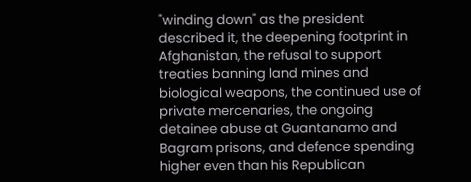"winding down" as the president described it, the deepening footprint in Afghanistan, the refusal to support treaties banning land mines and biological weapons, the continued use of private mercenaries, the ongoing detainee abuse at Guantanamo and Bagram prisons, and defence spending higher even than his Republican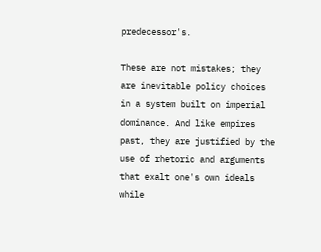predecessor's.

These are not mistakes; they are inevitable policy choices in a system built on imperial dominance. And like empires past, they are justified by the use of rhetoric and arguments that exalt one's own ideals while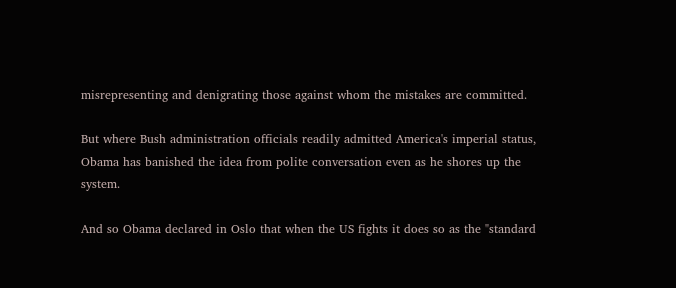misrepresenting and denigrating those against whom the mistakes are committed.

But where Bush administration officials readily admitted America's imperial status, Obama has banished the idea from polite conversation even as he shores up the system.

And so Obama declared in Oslo that when the US fights it does so as the "standard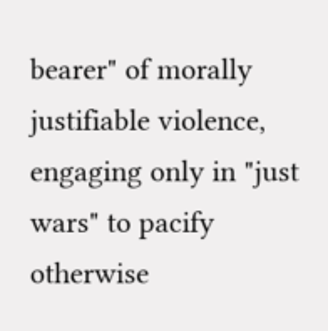bearer" of morally justifiable violence, engaging only in "just wars" to pacify otherwise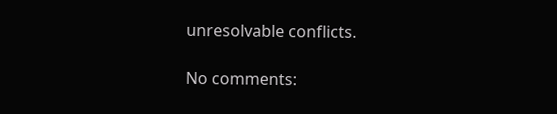unresolvable conflicts.

No comments: